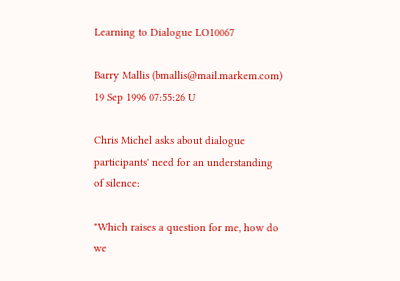Learning to Dialogue LO10067

Barry Mallis (bmallis@mail.markem.com)
19 Sep 1996 07:55:26 U

Chris Michel asks about dialogue participants' need for an understanding
of silence:

"Which raises a question for me, how do we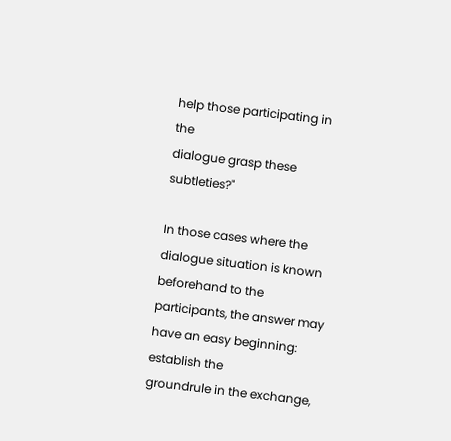help those participating in the
dialogue grasp these subtleties?"

In those cases where the dialogue situation is known beforehand to the
participants, the answer may have an easy beginning: establish the
groundrule in the exchange,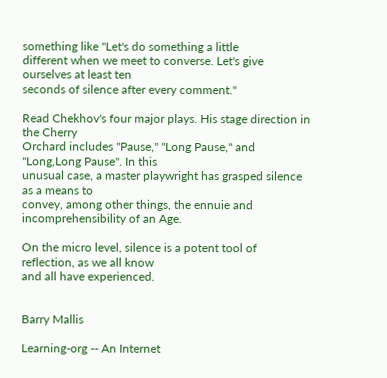something like "Let's do something a little
different when we meet to converse. Let's give ourselves at least ten
seconds of silence after every comment."

Read Chekhov's four major plays. His stage direction in the Cherry
Orchard includes "Pause," "Long Pause," and "Long,Long Pause". In this
unusual case, a master playwright has grasped silence as a means to
convey, among other things, the ennuie and incomprehensibility of an Age.

On the micro level, silence is a potent tool of reflection, as we all know
and all have experienced.


Barry Mallis

Learning-org -- An Internet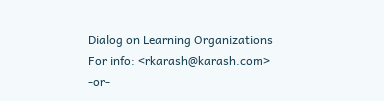Dialog on Learning Organizations For info: <rkarash@karash.com> -or-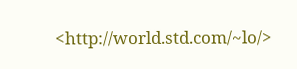<http://world.std.com/~lo/>